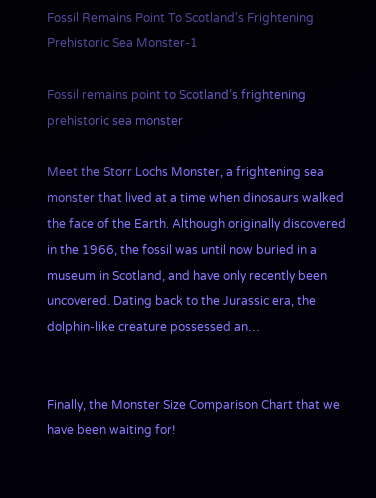Fossil Remains Point To Scotland's Frightening Prehistoric Sea Monster-1

Fossil remains point to Scotland’s frightening prehistoric sea monster

Meet the Storr Lochs Monster, a frightening sea monster that lived at a time when dinosaurs walked the face of the Earth. Although originally discovered in the 1966, the fossil was until now buried in a museum in Scotland, and have only recently been uncovered. Dating back to the Jurassic era, the dolphin-like creature possessed an…


Finally, the Monster Size Comparison Chart that we have been waiting for!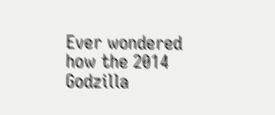Ever wondered how the 2014 Godzilla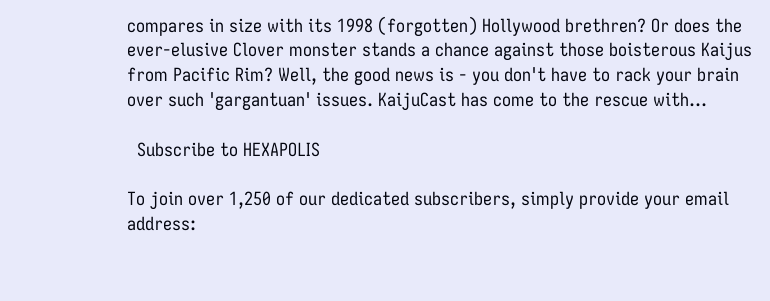compares in size with its 1998 (forgotten) Hollywood brethren? Or does the ever-elusive Clover monster stands a chance against those boisterous Kaijus from Pacific Rim? Well, the good news is - you don't have to rack your brain over such 'gargantuan' issues. KaijuCast has come to the rescue with…

  Subscribe to HEXAPOLIS

To join over 1,250 of our dedicated subscribers, simply provide your email address: